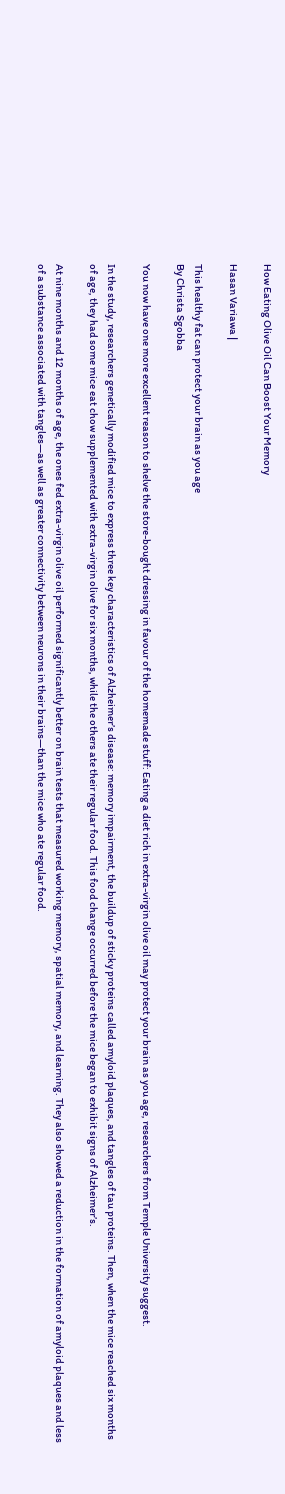How Eating Olive Oil Can Boost Your Memory

Hasan Variawa |

This healthy fat can protect your brain as you age
By Christa Sgobba

You now have one more excellent reason to shelve the store-bought dressing in favour of the homemade stuff: Eating a diet rich in extra-virgin olive oil may protect your brain as you age, researchers from Temple University suggest.

In the study, researchers genetically modified mice to express three key characteristics of Alzheimer’s disease: memory impairment, the buildup of sticky proteins called amyloid plaques, and tangles of tau proteins. Then, when the mice reached six months of age, they had some mice eat chow supplemented with extra-virgin olive for six months, while the others ate their regular food. This food change occurred before the mice began to exhibit signs of Alzheimer’s.

At nine months and 12 months of age, the ones fed extra-virgin olive oil performed significantly better on brain tests that measured working memory, spatial memory, and learning. They also showed a reduction in the formation of amyloid plaques and less of a substance associated with tangles—as well as greater connectivity between neurons in their brains—than the mice who ate regular food.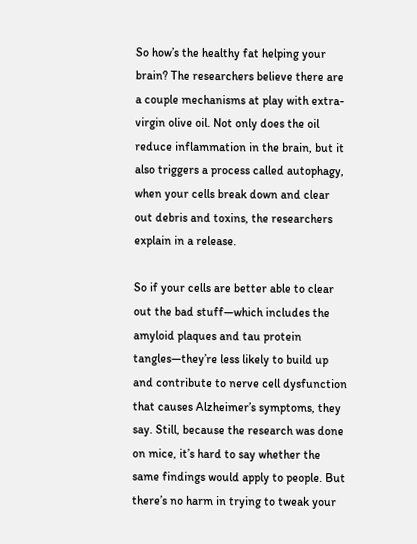So how’s the healthy fat helping your brain? The researchers believe there are a couple mechanisms at play with extra-virgin olive oil. Not only does the oil reduce inflammation in the brain, but it also triggers a process called autophagy, when your cells break down and clear out debris and toxins, the researchers explain in a release.

So if your cells are better able to clear out the bad stuff—which includes the amyloid plaques and tau protein tangles—they’re less likely to build up and contribute to nerve cell dysfunction that causes Alzheimer’s symptoms, they say. Still, because the research was done on mice, it’s hard to say whether the same findings would apply to people. But there’s no harm in trying to tweak your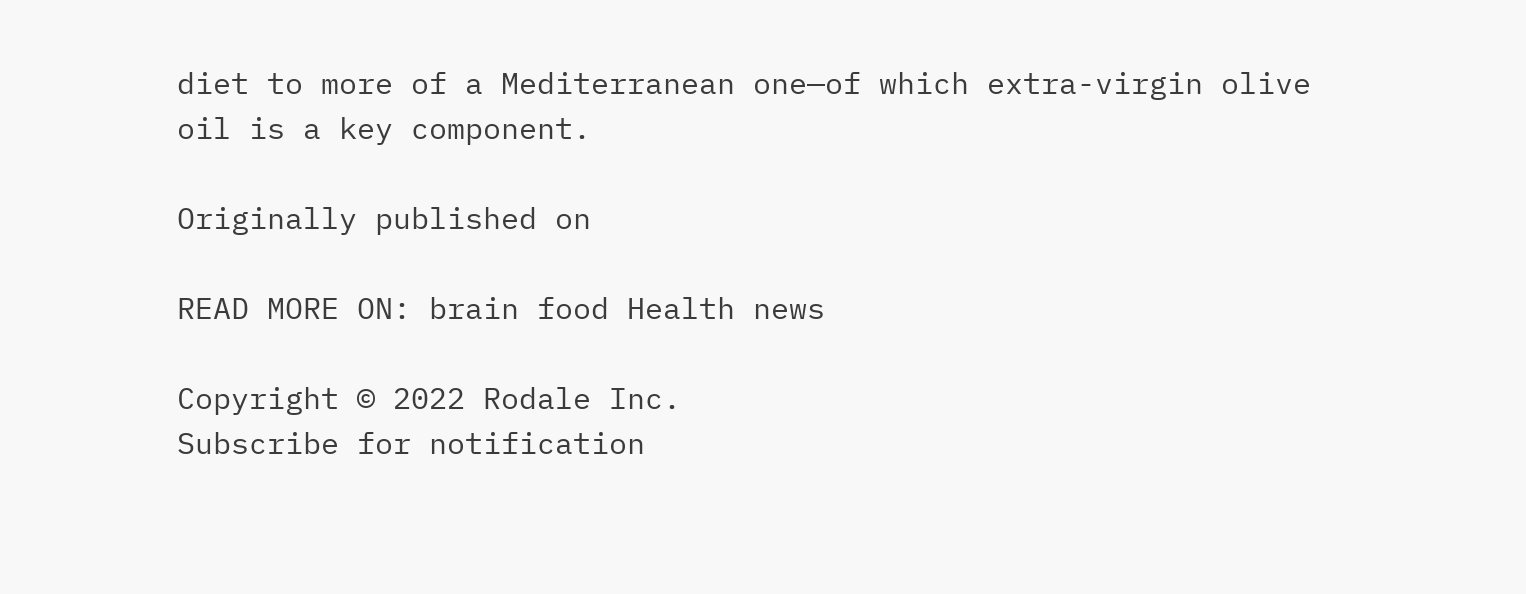diet to more of a Mediterranean one—of which extra-virgin olive oil is a key component.

Originally published on

READ MORE ON: brain food Health news

Copyright © 2022 Rodale Inc.
Subscribe for notification